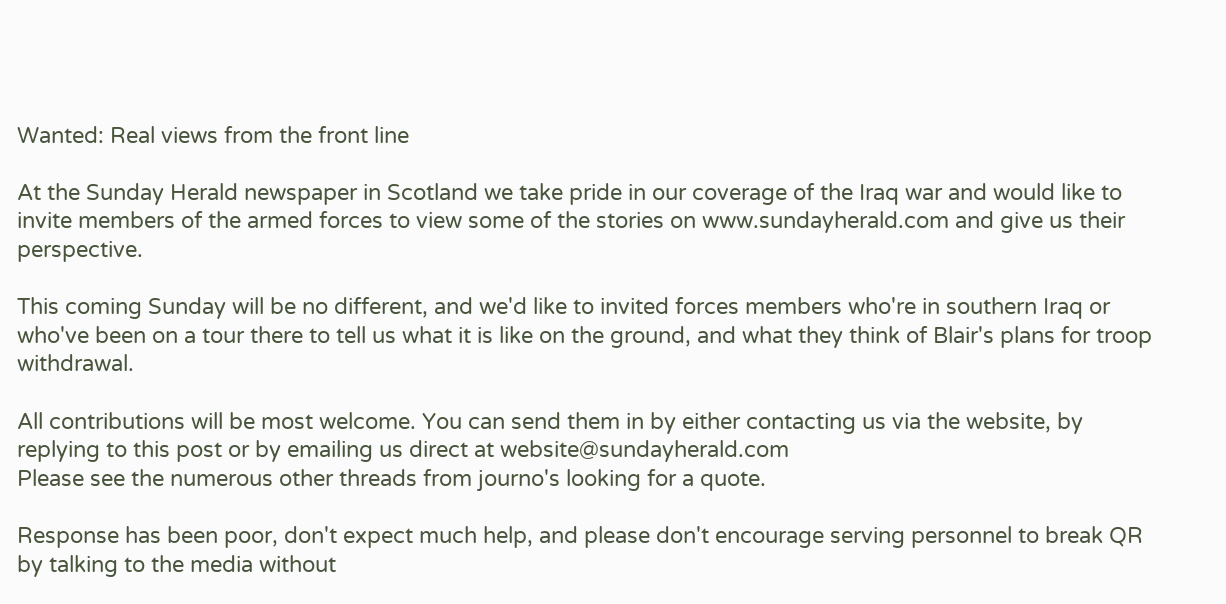Wanted: Real views from the front line

At the Sunday Herald newspaper in Scotland we take pride in our coverage of the Iraq war and would like to invite members of the armed forces to view some of the stories on www.sundayherald.com and give us their perspective.

This coming Sunday will be no different, and we'd like to invited forces members who're in southern Iraq or who've been on a tour there to tell us what it is like on the ground, and what they think of Blair's plans for troop withdrawal.

All contributions will be most welcome. You can send them in by either contacting us via the website, by replying to this post or by emailing us direct at website@sundayherald.com
Please see the numerous other threads from journo's looking for a quote.

Response has been poor, don't expect much help, and please don't encourage serving personnel to break QR by talking to the media without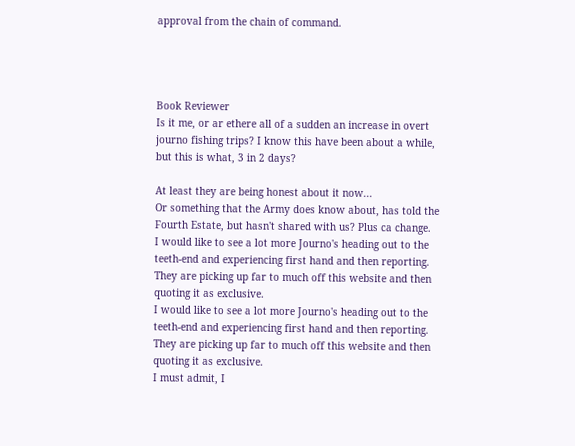approval from the chain of command.




Book Reviewer
Is it me, or ar ethere all of a sudden an increase in overt journo fishing trips? I know this have been about a while, but this is what, 3 in 2 days?

At least they are being honest about it now...
Or something that the Army does know about, has told the Fourth Estate, but hasn't shared with us? Plus ca change.
I would like to see a lot more Journo's heading out to the teeth-end and experiencing first hand and then reporting.
They are picking up far to much off this website and then quoting it as exclusive.
I would like to see a lot more Journo's heading out to the teeth-end and experiencing first hand and then reporting.
They are picking up far to much off this website and then quoting it as exclusive.
I must admit, I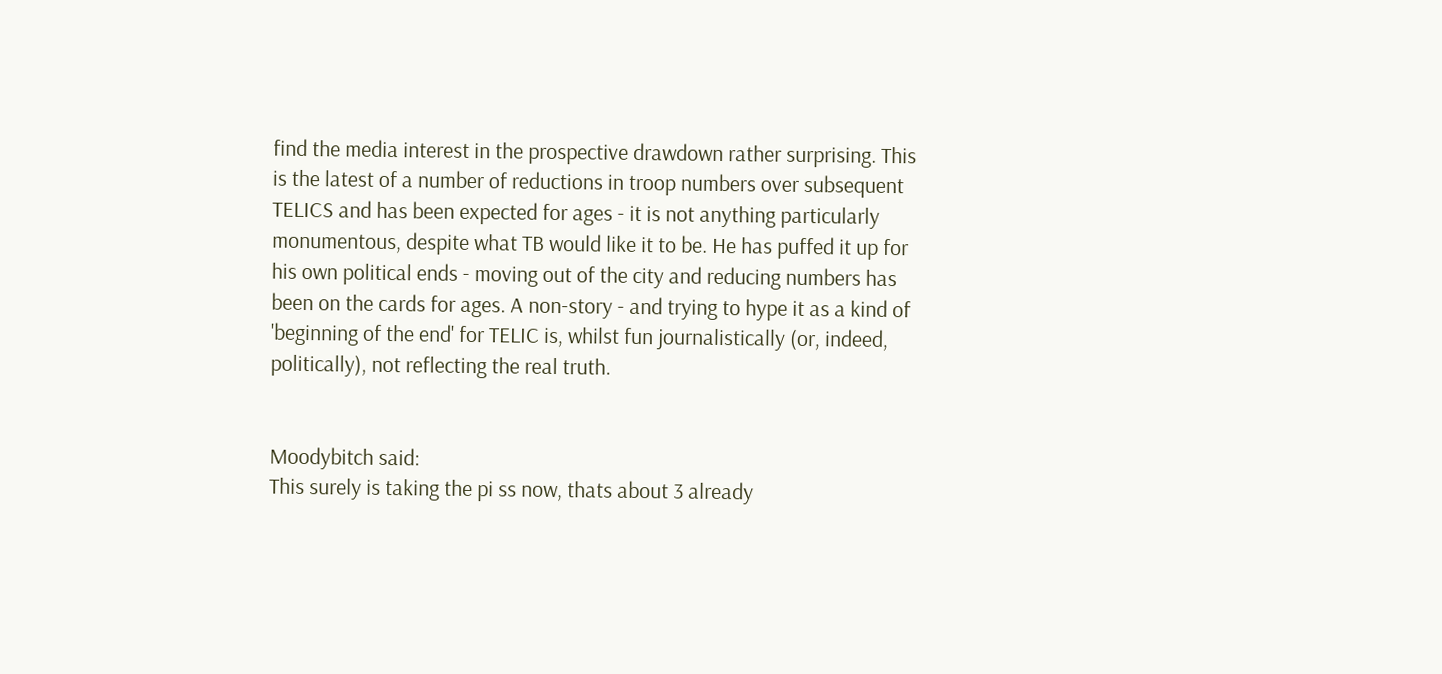find the media interest in the prospective drawdown rather surprising. This is the latest of a number of reductions in troop numbers over subsequent TELICS and has been expected for ages - it is not anything particularly monumentous, despite what TB would like it to be. He has puffed it up for his own political ends - moving out of the city and reducing numbers has been on the cards for ages. A non-story - and trying to hype it as a kind of 'beginning of the end' for TELIC is, whilst fun journalistically (or, indeed, politically), not reflecting the real truth.


Moodybitch said:
This surely is taking the pi ss now, thats about 3 already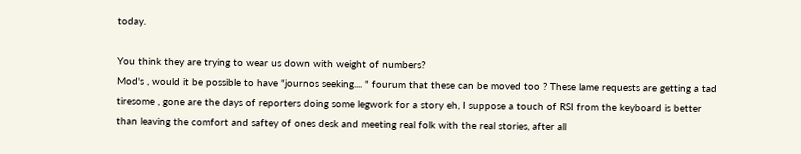today.

You think they are trying to wear us down with weight of numbers?
Mod's , would it be possible to have "journos seeking.... " fourum that these can be moved too ? These lame requests are getting a tad tiresome , gone are the days of reporters doing some legwork for a story eh, I suppose a touch of RSI from the keyboard is better than leaving the comfort and saftey of ones desk and meeting real folk with the real stories, after all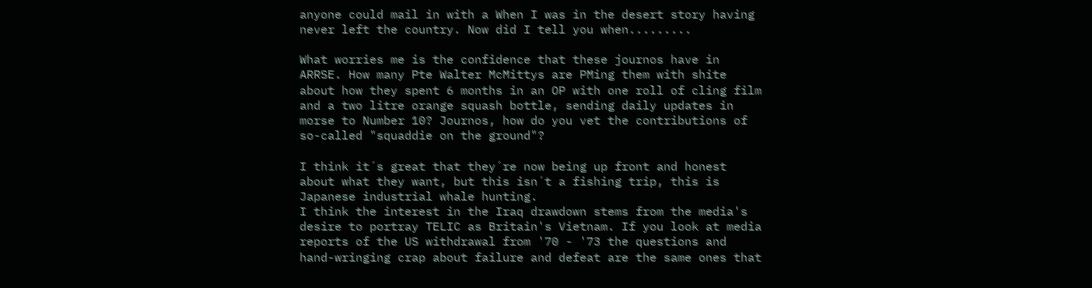anyone could mail in with a When I was in the desert story having never left the country. Now did I tell you when.........

What worries me is the confidence that these journos have in ARRSE. How many Pte Walter McMittys are PMing them with shite about how they spent 6 months in an OP with one roll of cling film and a two litre orange squash bottle, sending daily updates in morse to Number 10? Journos, how do you vet the contributions of so-called "squaddie on the ground"?

I think it´s great that they´re now being up front and honest about what they want, but this isn´t a fishing trip, this is Japanese industrial whale hunting.
I think the interest in the Iraq drawdown stems from the media's desire to portray TELIC as Britain's Vietnam. If you look at media reports of the US withdrawal from '70 - '73 the questions and hand-wringing crap about failure and defeat are the same ones that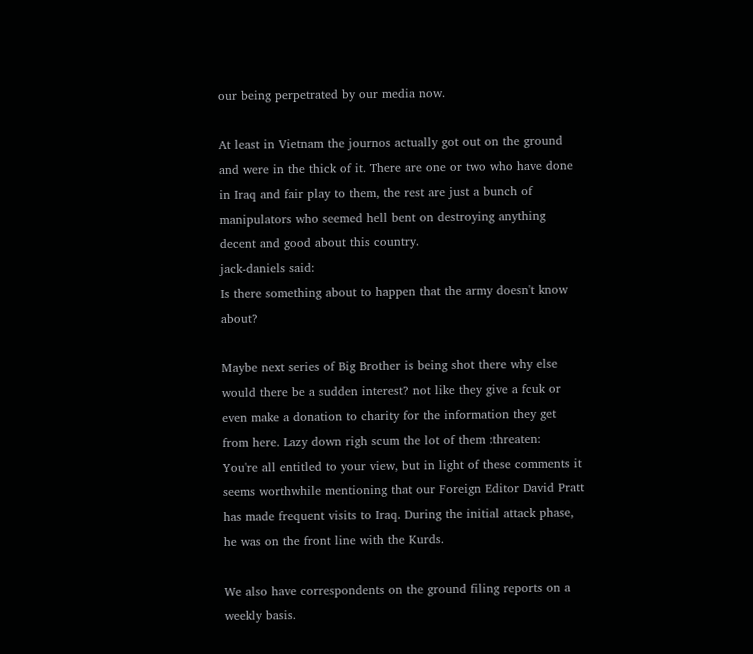our being perpetrated by our media now.

At least in Vietnam the journos actually got out on the ground and were in the thick of it. There are one or two who have done in Iraq and fair play to them, the rest are just a bunch of manipulators who seemed hell bent on destroying anything decent and good about this country.
jack-daniels said:
Is there something about to happen that the army doesn't know about?

Maybe next series of Big Brother is being shot there why else would there be a sudden interest? not like they give a fcuk or even make a donation to charity for the information they get from here. Lazy down righ scum the lot of them :threaten:
You're all entitled to your view, but in light of these comments it seems worthwhile mentioning that our Foreign Editor David Pratt has made frequent visits to Iraq. During the initial attack phase, he was on the front line with the Kurds.

We also have correspondents on the ground filing reports on a weekly basis.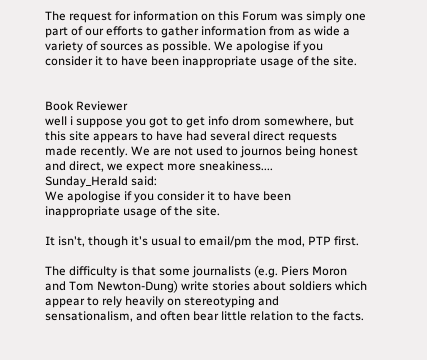The request for information on this Forum was simply one part of our efforts to gather information from as wide a variety of sources as possible. We apologise if you consider it to have been inappropriate usage of the site.


Book Reviewer
well i suppose you got to get info drom somewhere, but this site appears to have had several direct requests made recently. We are not used to journos being honest and direct, we expect more sneakiness....
Sunday_Herald said:
We apologise if you consider it to have been inappropriate usage of the site.

It isn't, though it's usual to email/pm the mod, PTP first.

The difficulty is that some journalists (e.g. Piers Moron and Tom Newton-Dung) write stories about soldiers which appear to rely heavily on stereotyping and sensationalism, and often bear little relation to the facts.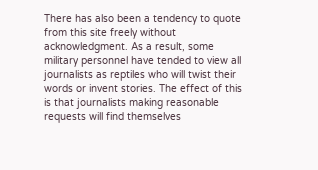There has also been a tendency to quote from this site freely without acknowledgment. As a result, some military personnel have tended to view all journalists as reptiles who will twist their words or invent stories. The effect of this is that journalists making reasonable requests will find themselves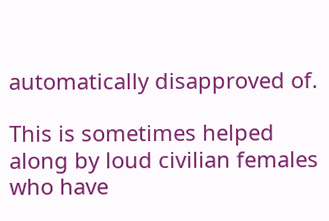automatically disapproved of.

This is sometimes helped along by loud civilian females who have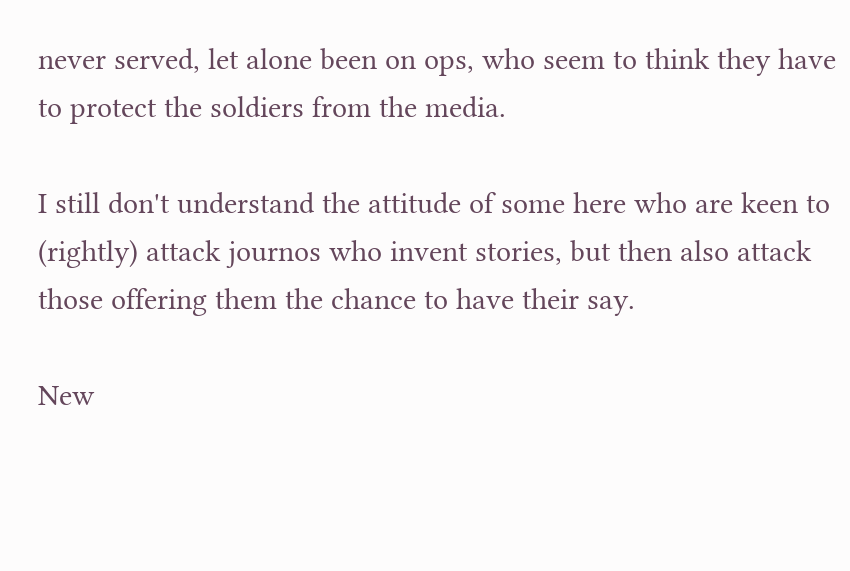never served, let alone been on ops, who seem to think they have to protect the soldiers from the media.

I still don't understand the attitude of some here who are keen to (rightly) attack journos who invent stories, but then also attack those offering them the chance to have their say.

New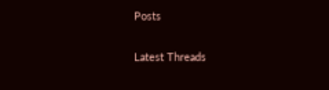Posts

Latest Threads